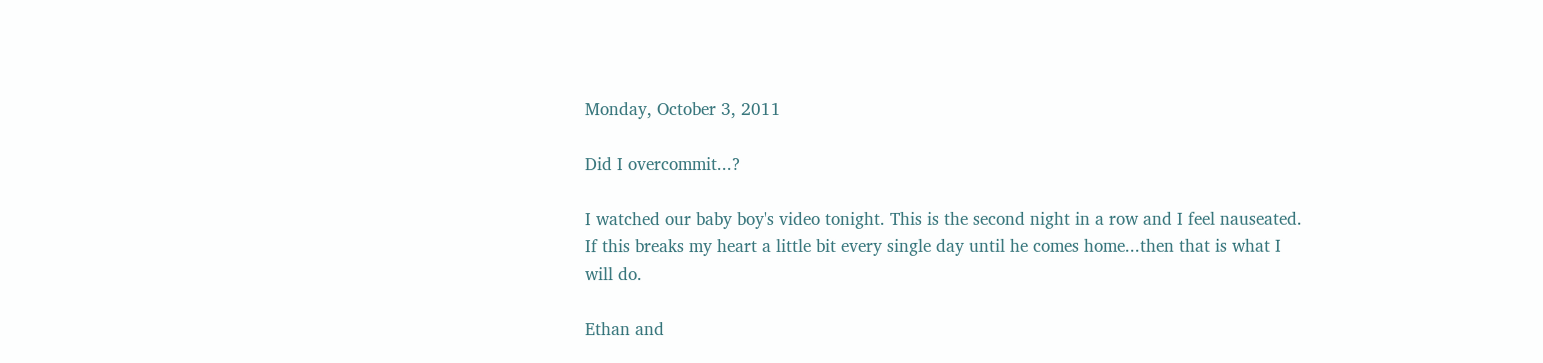Monday, October 3, 2011

Did I overcommit...?

I watched our baby boy's video tonight. This is the second night in a row and I feel nauseated. If this breaks my heart a little bit every single day until he comes home...then that is what I will do.

Ethan and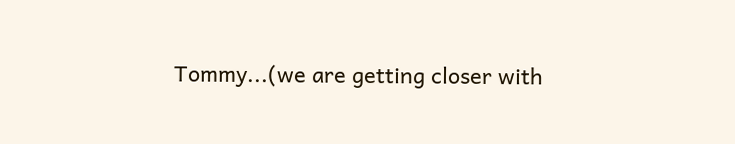Tommy...(we are getting closer with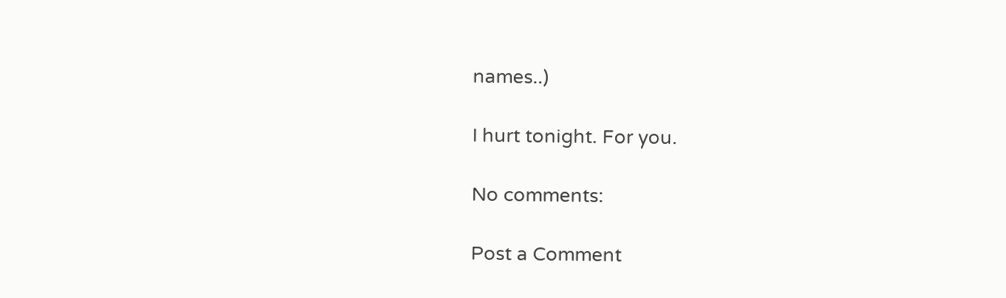names..)

I hurt tonight. For you.

No comments:

Post a Comment